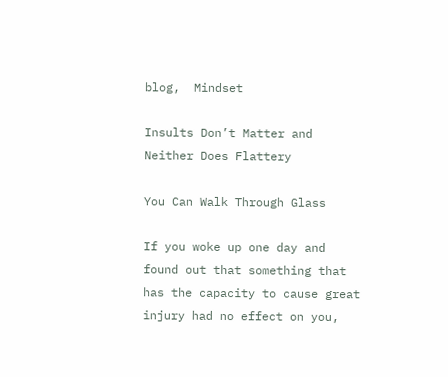blog,  Mindset

Insults Don’t Matter and Neither Does Flattery

You Can Walk Through Glass

If you woke up one day and found out that something that has the capacity to cause great injury had no effect on you,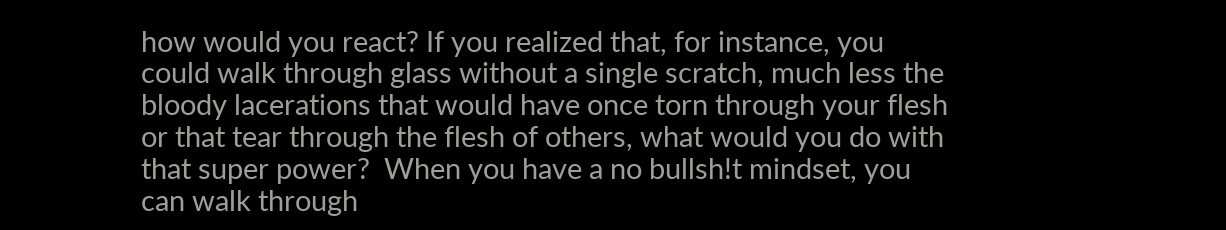how would you react? If you realized that, for instance, you could walk through glass without a single scratch, much less the bloody lacerations that would have once torn through your flesh or that tear through the flesh of others, what would you do with that super power?  When you have a no bullsh!t mindset, you can walk through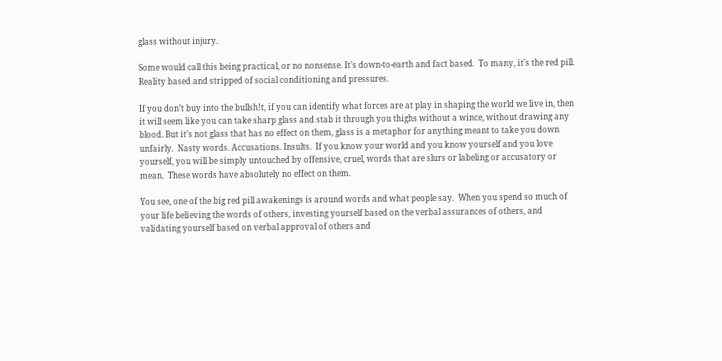glass without injury.

Some would call this being practical, or no nonsense. It’s down-to-earth and fact based.  To many, it’s the red pill. Reality based and stripped of social conditioning and pressures.

If you don’t buy into the bullsh!t, if you can identify what forces are at play in shaping the world we live in, then it will seem like you can take sharp glass and stab it through you thighs without a wince, without drawing any blood. But it’s not glass that has no effect on them, glass is a metaphor for anything meant to take you down unfairly.  Nasty words. Accusations. Insults.  If you know your world and you know yourself and you love yourself, you will be simply untouched by offensive, cruel, words that are slurs or labeling or accusatory or mean.  These words have absolutely no effect on them.

You see, one of the big red pill awakenings is around words and what people say.  When you spend so much of your life believing the words of others, investing yourself based on the verbal assurances of others, and validating yourself based on verbal approval of others and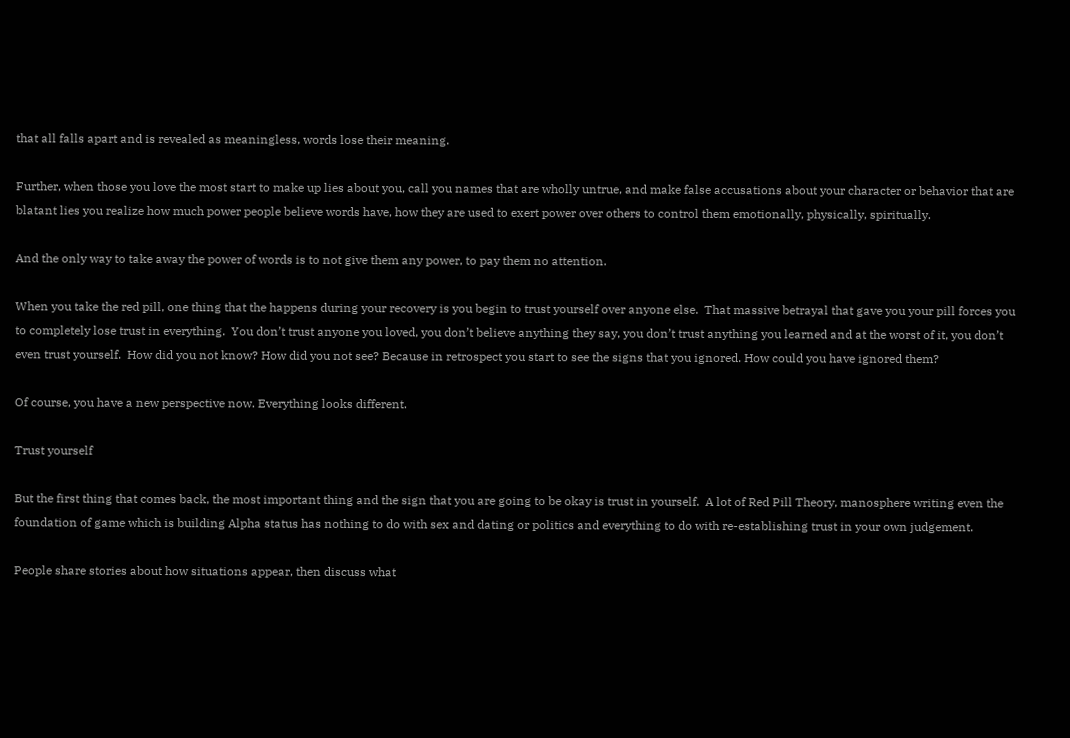that all falls apart and is revealed as meaningless, words lose their meaning.

Further, when those you love the most start to make up lies about you, call you names that are wholly untrue, and make false accusations about your character or behavior that are blatant lies you realize how much power people believe words have, how they are used to exert power over others to control them emotionally, physically, spiritually.

And the only way to take away the power of words is to not give them any power, to pay them no attention.

When you take the red pill, one thing that the happens during your recovery is you begin to trust yourself over anyone else.  That massive betrayal that gave you your pill forces you to completely lose trust in everything.  You don’t trust anyone you loved, you don’t believe anything they say, you don’t trust anything you learned and at the worst of it, you don’t even trust yourself.  How did you not know? How did you not see? Because in retrospect you start to see the signs that you ignored. How could you have ignored them?

Of course, you have a new perspective now. Everything looks different.

Trust yourself

But the first thing that comes back, the most important thing and the sign that you are going to be okay is trust in yourself.  A lot of Red Pill Theory, manosphere writing even the foundation of game which is building Alpha status has nothing to do with sex and dating or politics and everything to do with re-establishing trust in your own judgement.

People share stories about how situations appear, then discuss what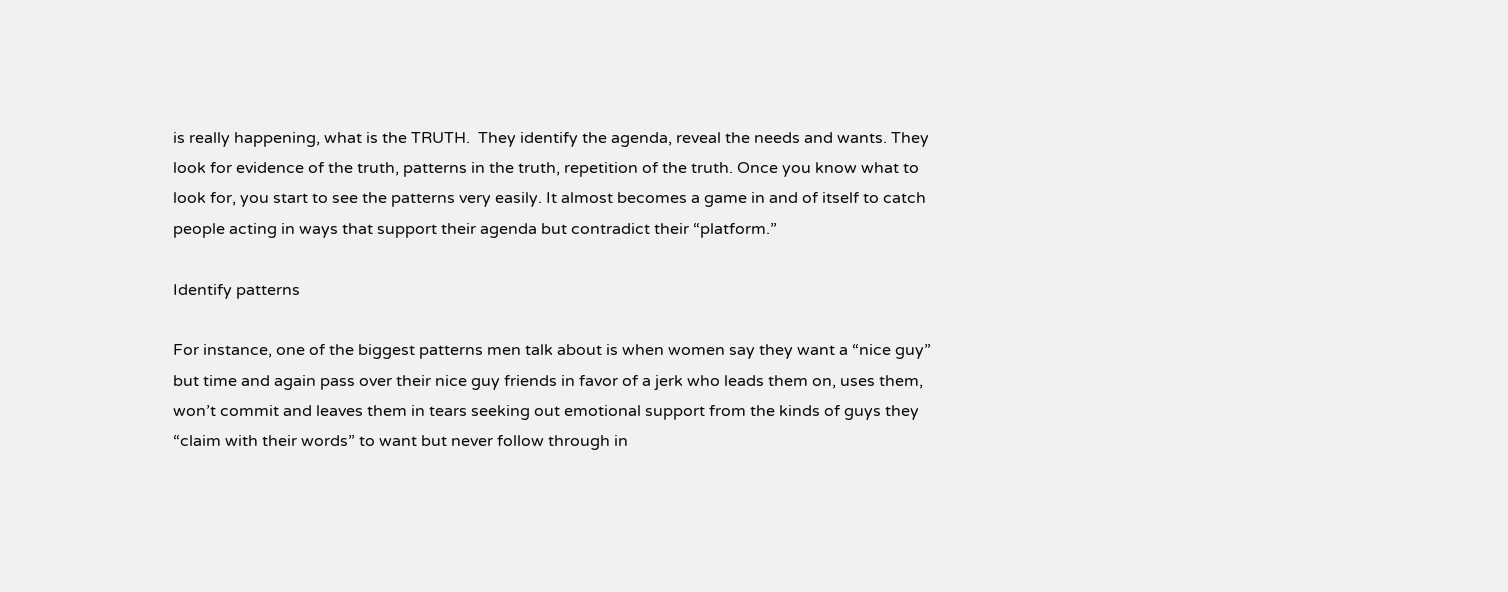is really happening, what is the TRUTH.  They identify the agenda, reveal the needs and wants. They look for evidence of the truth, patterns in the truth, repetition of the truth. Once you know what to look for, you start to see the patterns very easily. It almost becomes a game in and of itself to catch people acting in ways that support their agenda but contradict their “platform.”

Identify patterns

For instance, one of the biggest patterns men talk about is when women say they want a “nice guy” but time and again pass over their nice guy friends in favor of a jerk who leads them on, uses them, won’t commit and leaves them in tears seeking out emotional support from the kinds of guys they “claim with their words” to want but never follow through in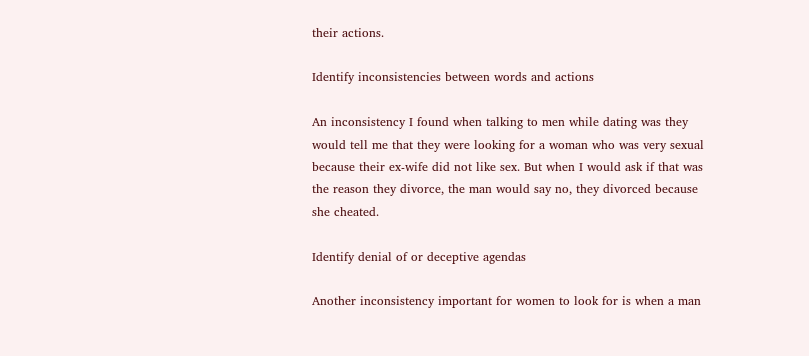their actions.

Identify inconsistencies between words and actions

An inconsistency I found when talking to men while dating was they would tell me that they were looking for a woman who was very sexual because their ex-wife did not like sex. But when I would ask if that was the reason they divorce, the man would say no, they divorced because she cheated.

Identify denial of or deceptive agendas

Another inconsistency important for women to look for is when a man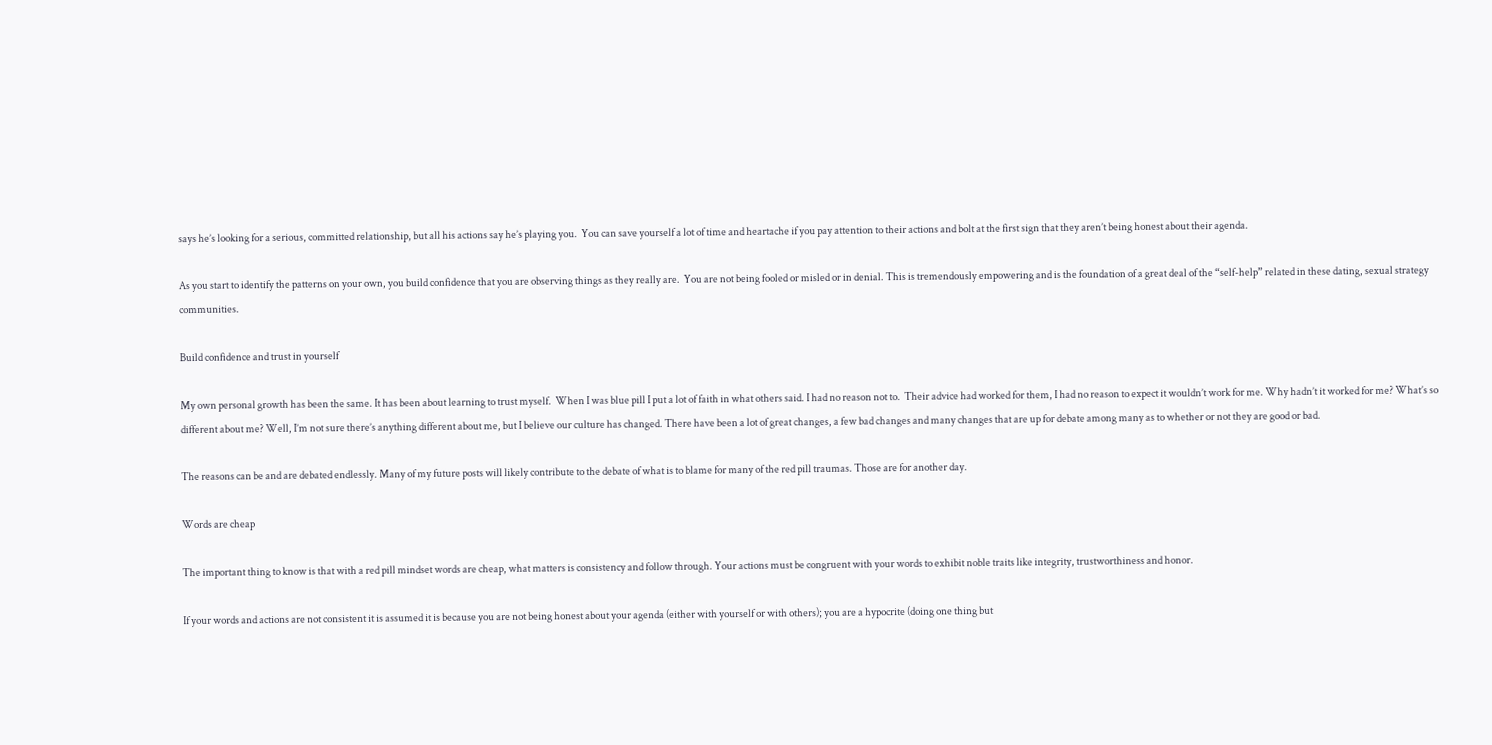says he’s looking for a serious, committed relationship, but all his actions say he’s playing you.  You can save yourself a lot of time and heartache if you pay attention to their actions and bolt at the first sign that they aren’t being honest about their agenda.

As you start to identify the patterns on your own, you build confidence that you are observing things as they really are.  You are not being fooled or misled or in denial. This is tremendously empowering and is the foundation of a great deal of the “self-help” related in these dating, sexual strategy communities.

Build confidence and trust in yourself

My own personal growth has been the same. It has been about learning to trust myself.  When I was blue pill I put a lot of faith in what others said. I had no reason not to.  Their advice had worked for them, I had no reason to expect it wouldn’t work for me. Why hadn’t it worked for me? What’s so different about me? Well, I’m not sure there’s anything different about me, but I believe our culture has changed. There have been a lot of great changes, a few bad changes and many changes that are up for debate among many as to whether or not they are good or bad.

The reasons can be and are debated endlessly. Many of my future posts will likely contribute to the debate of what is to blame for many of the red pill traumas. Those are for another day.

Words are cheap

The important thing to know is that with a red pill mindset words are cheap, what matters is consistency and follow through. Your actions must be congruent with your words to exhibit noble traits like integrity, trustworthiness and honor.

If your words and actions are not consistent it is assumed it is because you are not being honest about your agenda (either with yourself or with others); you are a hypocrite (doing one thing but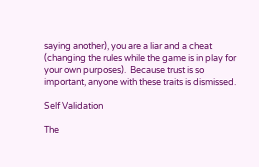saying another), you are a liar and a cheat (changing the rules while the game is in play for your own purposes).  Because trust is so important, anyone with these traits is dismissed.

Self Validation

The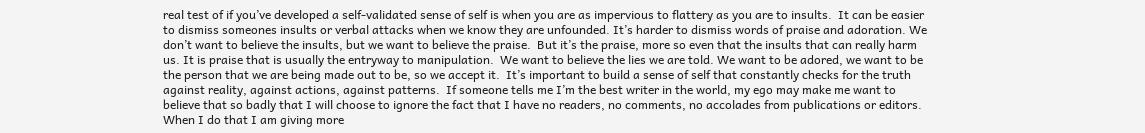real test of if you’ve developed a self-validated sense of self is when you are as impervious to flattery as you are to insults.  It can be easier to dismiss someones insults or verbal attacks when we know they are unfounded. It’s harder to dismiss words of praise and adoration. We don’t want to believe the insults, but we want to believe the praise.  But it’s the praise, more so even that the insults that can really harm us. It is praise that is usually the entryway to manipulation.  We want to believe the lies we are told. We want to be adored, we want to be the person that we are being made out to be, so we accept it.  It’s important to build a sense of self that constantly checks for the truth against reality, against actions, against patterns.  If someone tells me I’m the best writer in the world, my ego may make me want to believe that so badly that I will choose to ignore the fact that I have no readers, no comments, no accolades from publications or editors. When I do that I am giving more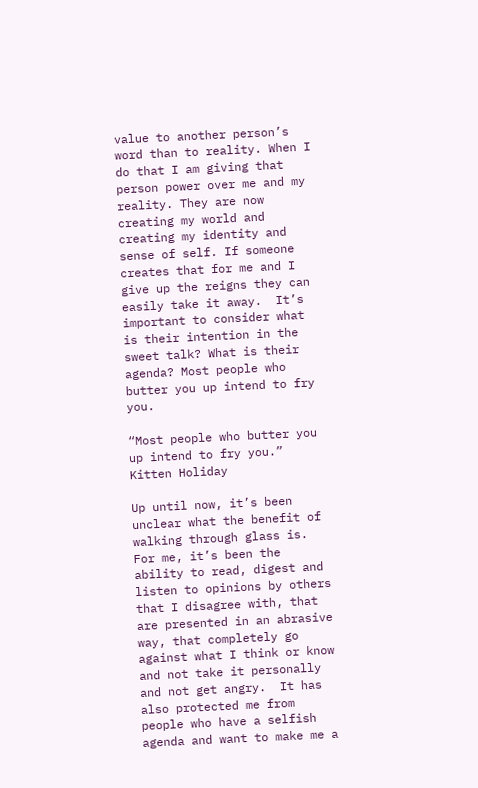value to another person’s word than to reality. When I do that I am giving that person power over me and my reality. They are now creating my world and creating my identity and sense of self. If someone creates that for me and I give up the reigns they can easily take it away.  It’s important to consider what is their intention in the sweet talk? What is their agenda? Most people who butter you up intend to fry you.

“Most people who butter you up intend to fry you.” Kitten Holiday

Up until now, it’s been unclear what the benefit of walking through glass is. For me, it’s been the ability to read, digest and listen to opinions by others that I disagree with, that are presented in an abrasive way, that completely go against what I think or know and not take it personally and not get angry.  It has also protected me from people who have a selfish agenda and want to make me a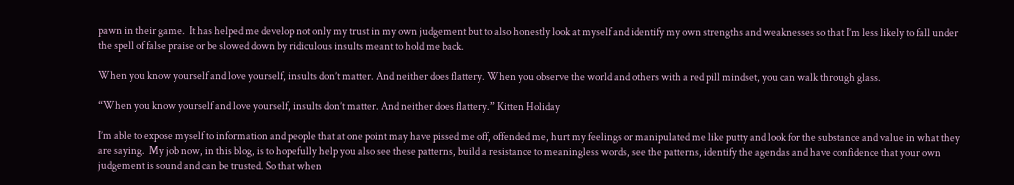pawn in their game.  It has helped me develop not only my trust in my own judgement but to also honestly look at myself and identify my own strengths and weaknesses so that I’m less likely to fall under the spell of false praise or be slowed down by ridiculous insults meant to hold me back.

When you know yourself and love yourself, insults don’t matter. And neither does flattery. When you observe the world and others with a red pill mindset, you can walk through glass.

“When you know yourself and love yourself, insults don’t matter. And neither does flattery.” Kitten Holiday

I’m able to expose myself to information and people that at one point may have pissed me off, offended me, hurt my feelings or manipulated me like putty and look for the substance and value in what they are saying.  My job now, in this blog, is to hopefully help you also see these patterns, build a resistance to meaningless words, see the patterns, identify the agendas and have confidence that your own judgement is sound and can be trusted. So that when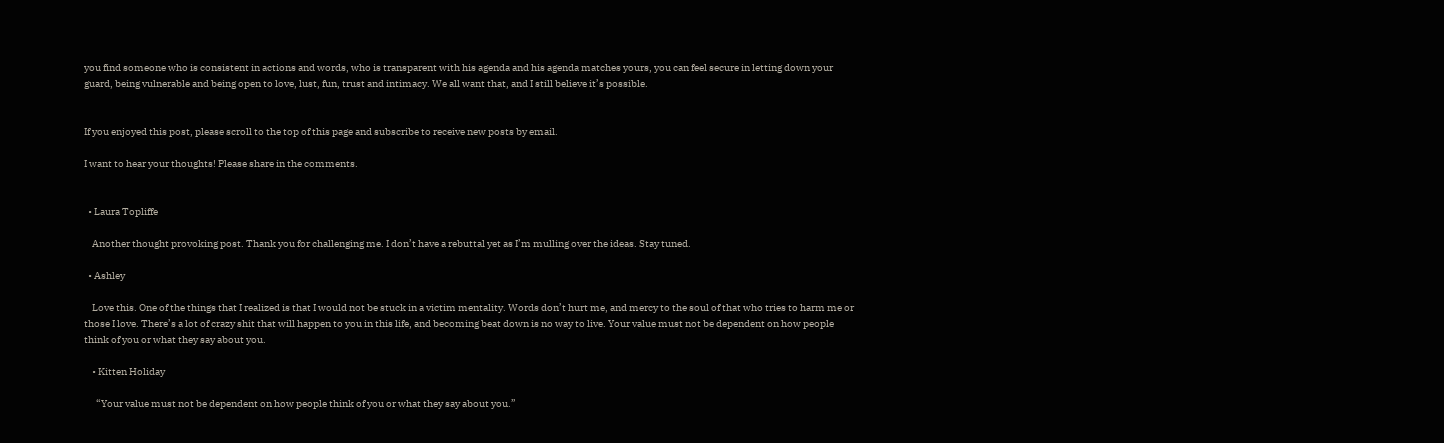you find someone who is consistent in actions and words, who is transparent with his agenda and his agenda matches yours, you can feel secure in letting down your guard, being vulnerable and being open to love, lust, fun, trust and intimacy. We all want that, and I still believe it’s possible.


If you enjoyed this post, please scroll to the top of this page and subscribe to receive new posts by email.

I want to hear your thoughts! Please share in the comments.


  • Laura Topliffe

    Another thought provoking post. Thank you for challenging me. I don’t have a rebuttal yet as I’m mulling over the ideas. Stay tuned.

  • Ashley

    Love this. One of the things that I realized is that I would not be stuck in a victim mentality. Words don’t hurt me, and mercy to the soul of that who tries to harm me or those I love. There’s a lot of crazy shit that will happen to you in this life, and becoming beat down is no way to live. Your value must not be dependent on how people think of you or what they say about you.

    • Kitten Holiday

      “Your value must not be dependent on how people think of you or what they say about you.”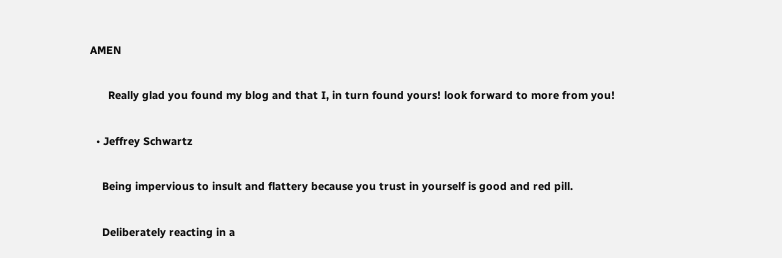AMEN

      Really glad you found my blog and that I, in turn found yours! look forward to more from you!

  • Jeffrey Schwartz

    Being impervious to insult and flattery because you trust in yourself is good and red pill.

    Deliberately reacting in a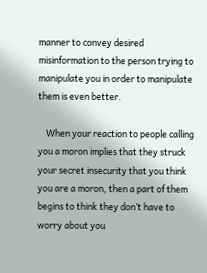manner to convey desired misinformation to the person trying to manipulate you in order to manipulate them is even better.

    When your reaction to people calling you a moron implies that they struck your secret insecurity that you think you are a moron, then a part of them begins to think they don’t have to worry about you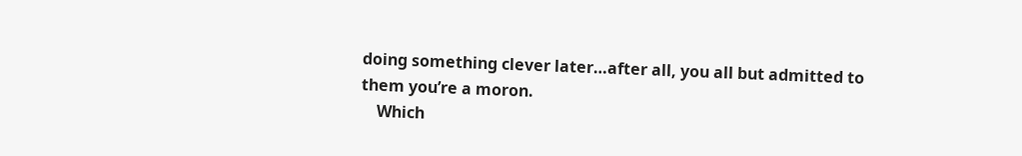doing something clever later…after all, you all but admitted to them you’re a moron.
    Which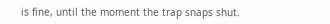is fine, until the moment the trap snaps shut.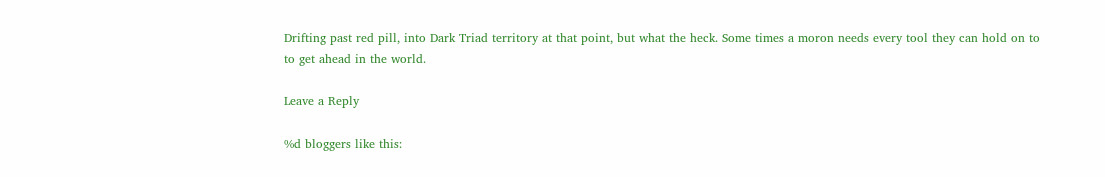Drifting past red pill, into Dark Triad territory at that point, but what the heck. Some times a moron needs every tool they can hold on to to get ahead in the world.

Leave a Reply

%d bloggers like this: